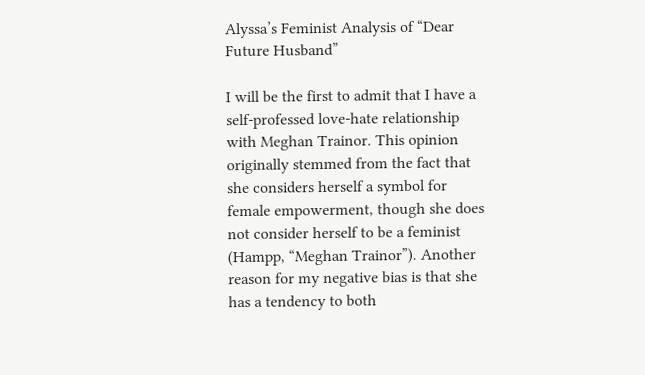Alyssa’s Feminist Analysis of “Dear Future Husband”

I will be the first to admit that I have a self-professed love-hate relationship with Meghan Trainor. This opinion originally stemmed from the fact that she considers herself a symbol for female empowerment, though she does not consider herself to be a feminist (Hampp, “Meghan Trainor”). Another reason for my negative bias is that she has a tendency to both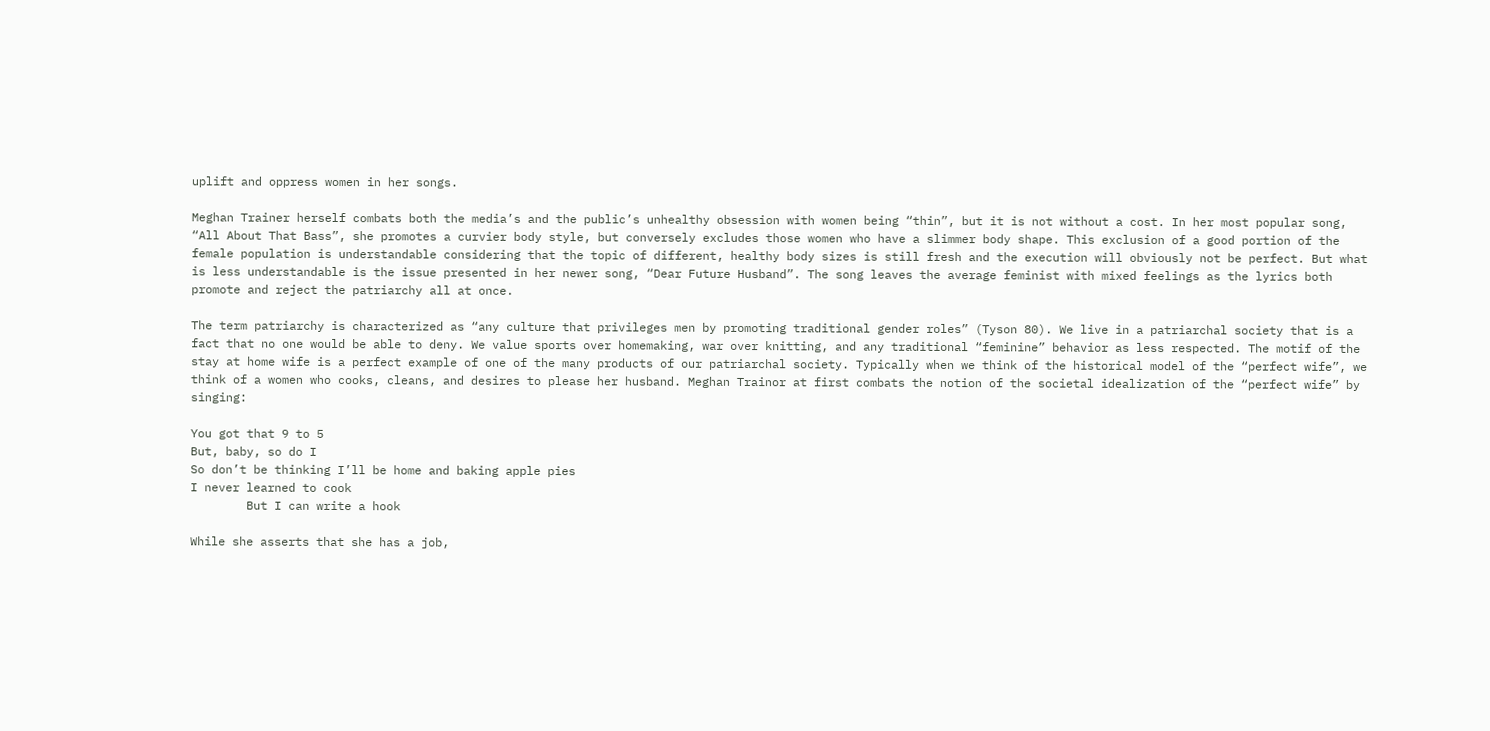uplift and oppress women in her songs.

Meghan Trainer herself combats both the media’s and the public’s unhealthy obsession with women being “thin”, but it is not without a cost. In her most popular song, “All About That Bass”, she promotes a curvier body style, but conversely excludes those women who have a slimmer body shape. This exclusion of a good portion of the female population is understandable considering that the topic of different, healthy body sizes is still fresh and the execution will obviously not be perfect. But what is less understandable is the issue presented in her newer song, “Dear Future Husband”. The song leaves the average feminist with mixed feelings as the lyrics both promote and reject the patriarchy all at once.

The term patriarchy is characterized as “any culture that privileges men by promoting traditional gender roles” (Tyson 80). We live in a patriarchal society that is a fact that no one would be able to deny. We value sports over homemaking, war over knitting, and any traditional “feminine” behavior as less respected. The motif of the stay at home wife is a perfect example of one of the many products of our patriarchal society. Typically when we think of the historical model of the “perfect wife”, we think of a women who cooks, cleans, and desires to please her husband. Meghan Trainor at first combats the notion of the societal idealization of the “perfect wife” by singing:

You got that 9 to 5
But, baby, so do I
So don’t be thinking I’ll be home and baking apple pies
I never learned to cook
        But I can write a hook

While she asserts that she has a job,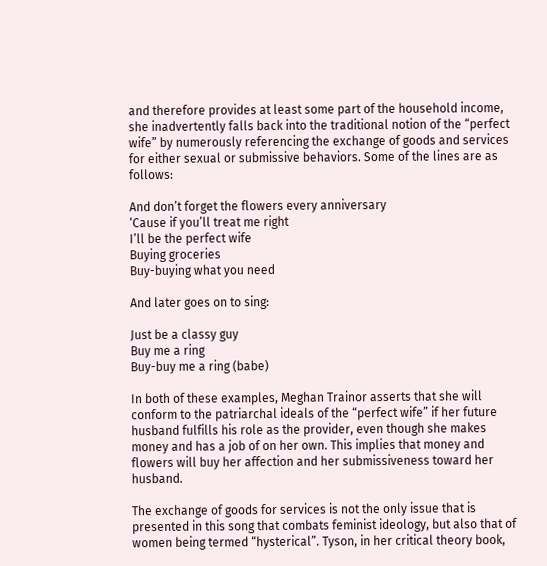and therefore provides at least some part of the household income, she inadvertently falls back into the traditional notion of the “perfect wife” by numerously referencing the exchange of goods and services for either sexual or submissive behaviors. Some of the lines are as follows:

And don’t forget the flowers every anniversary
‘Cause if you’ll treat me right
I’ll be the perfect wife
Buying groceries
Buy-buying what you need

And later goes on to sing:

Just be a classy guy
Buy me a ring
Buy-buy me a ring (babe)

In both of these examples, Meghan Trainor asserts that she will conform to the patriarchal ideals of the “perfect wife” if her future husband fulfills his role as the provider, even though she makes money and has a job of on her own. This implies that money and flowers will buy her affection and her submissiveness toward her husband.

The exchange of goods for services is not the only issue that is presented in this song that combats feminist ideology, but also that of women being termed “hysterical”. Tyson, in her critical theory book,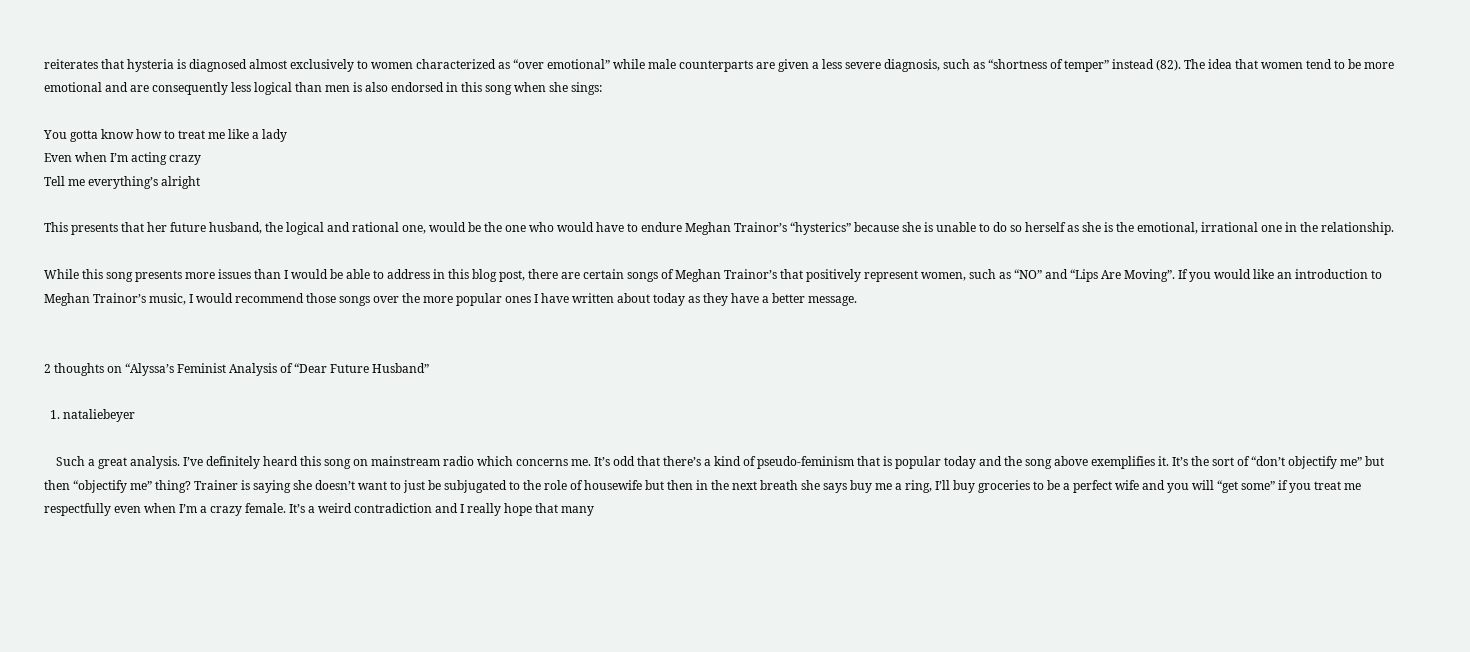reiterates that hysteria is diagnosed almost exclusively to women characterized as “over emotional” while male counterparts are given a less severe diagnosis, such as “shortness of temper” instead (82). The idea that women tend to be more emotional and are consequently less logical than men is also endorsed in this song when she sings:

You gotta know how to treat me like a lady
Even when I’m acting crazy
Tell me everything’s alright

This presents that her future husband, the logical and rational one, would be the one who would have to endure Meghan Trainor’s “hysterics” because she is unable to do so herself as she is the emotional, irrational one in the relationship.

While this song presents more issues than I would be able to address in this blog post, there are certain songs of Meghan Trainor’s that positively represent women, such as “NO” and “Lips Are Moving”. If you would like an introduction to Meghan Trainor’s music, I would recommend those songs over the more popular ones I have written about today as they have a better message.


2 thoughts on “Alyssa’s Feminist Analysis of “Dear Future Husband”

  1. nataliebeyer

    Such a great analysis. I’ve definitely heard this song on mainstream radio which concerns me. It’s odd that there’s a kind of pseudo-feminism that is popular today and the song above exemplifies it. It’s the sort of “don’t objectify me” but then “objectify me” thing? Trainer is saying she doesn’t want to just be subjugated to the role of housewife but then in the next breath she says buy me a ring, I’ll buy groceries to be a perfect wife and you will “get some” if you treat me respectfully even when I’m a crazy female. It’s a weird contradiction and I really hope that many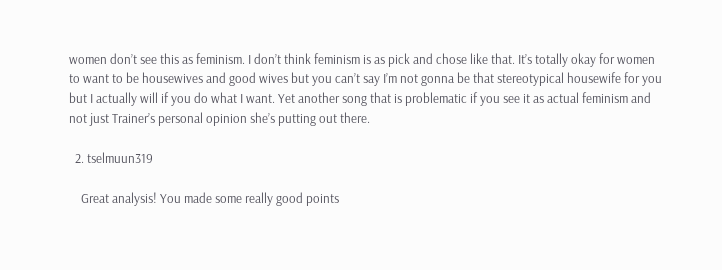women don’t see this as feminism. I don’t think feminism is as pick and chose like that. It’s totally okay for women to want to be housewives and good wives but you can’t say I’m not gonna be that stereotypical housewife for you but I actually will if you do what I want. Yet another song that is problematic if you see it as actual feminism and not just Trainer’s personal opinion she’s putting out there.

  2. tselmuun319

    Great analysis! You made some really good points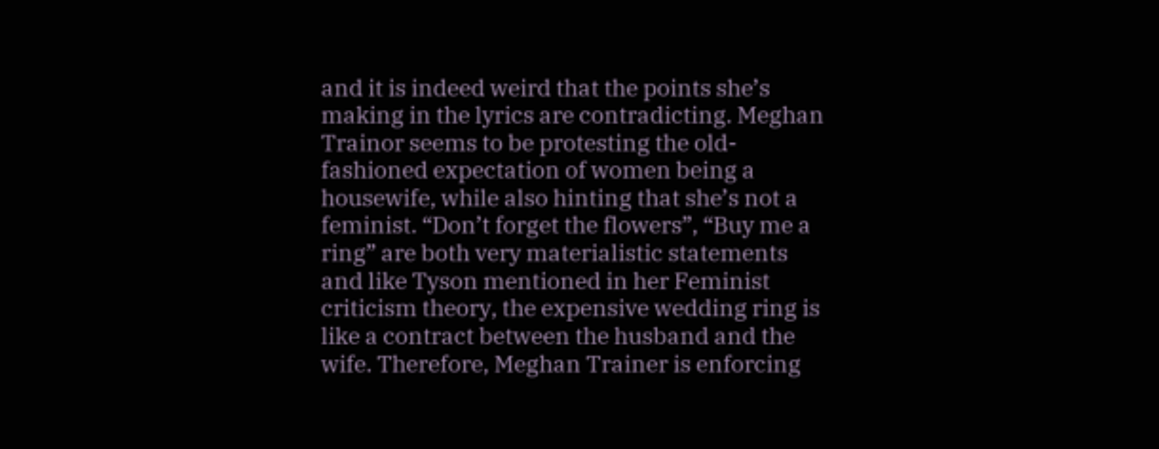and it is indeed weird that the points she’s making in the lyrics are contradicting. Meghan Trainor seems to be protesting the old-fashioned expectation of women being a housewife, while also hinting that she’s not a feminist. “Don’t forget the flowers”, “Buy me a ring” are both very materialistic statements and like Tyson mentioned in her Feminist criticism theory, the expensive wedding ring is like a contract between the husband and the wife. Therefore, Meghan Trainer is enforcing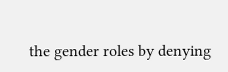the gender roles by denying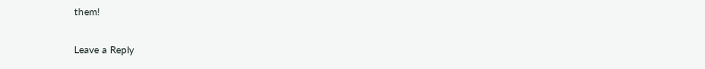them!

Leave a Reply